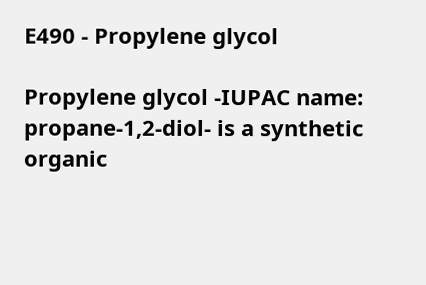E490 - Propylene glycol

Propylene glycol -IUPAC name: propane-1‚2-diol- is a synthetic organic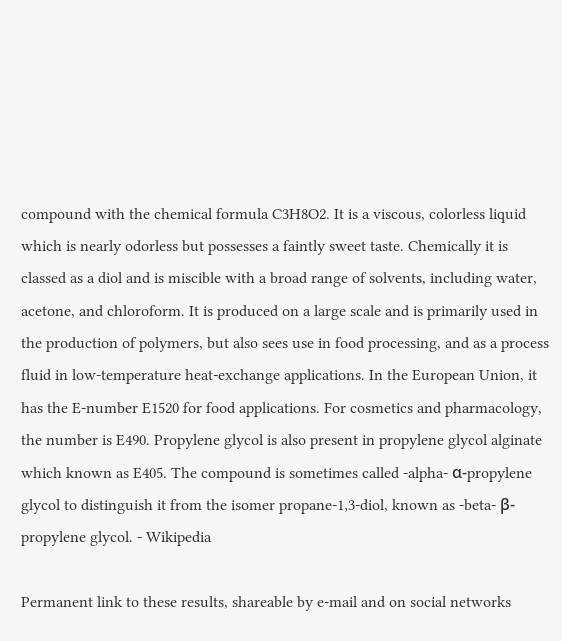compound with the chemical formula C3H8O2. It is a viscous, colorless liquid which is nearly odorless but possesses a faintly sweet taste. Chemically it is classed as a diol and is miscible with a broad range of solvents, including water, acetone, and chloroform. It is produced on a large scale and is primarily used in the production of polymers, but also sees use in food processing, and as a process fluid in low-temperature heat-exchange applications. In the European Union, it has the E-number E1520 for food applications. For cosmetics and pharmacology, the number is E490. Propylene glycol is also present in propylene glycol alginate which known as E405. The compound is sometimes called -alpha- α-propylene glycol to distinguish it from the isomer propane-1‚3-diol, known as -beta- β-propylene glycol. - Wikipedia

Permanent link to these results, shareable by e-mail and on social networks